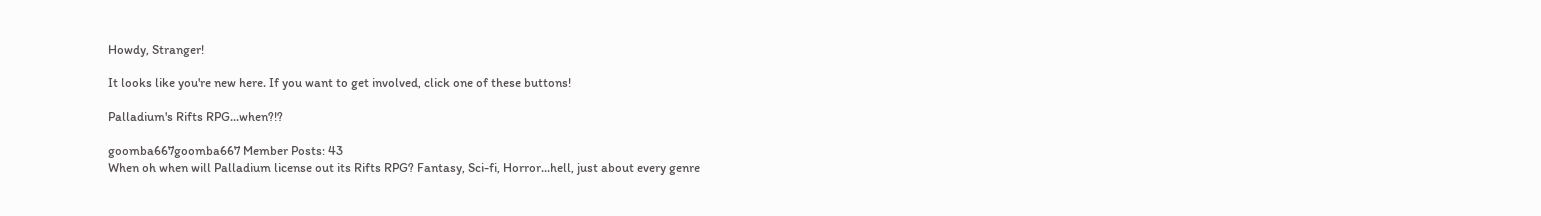Howdy, Stranger!

It looks like you're new here. If you want to get involved, click one of these buttons!

Palladium's Rifts RPG...when?!?

goomba667goomba667 Member Posts: 43
When oh when will Palladium license out its Rifts RPG? Fantasy, Sci-fi, Horror...hell, just about every genre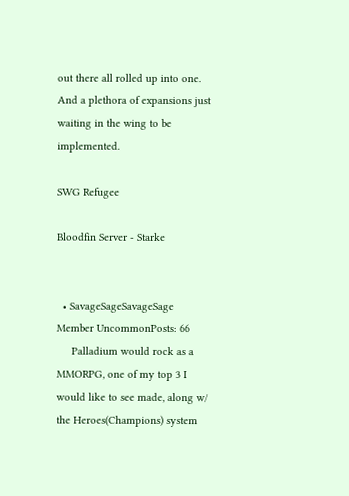out there all rolled up into one. And a plethora of expansions just waiting in the wing to be implemented.

SWG Refugee

Bloodfin Server - Starke


  • SavageSageSavageSage Member UncommonPosts: 66
     Palladium would rock as a MMORPG, one of my top 3 I would like to see made, along w/ the Heroes(Champions) system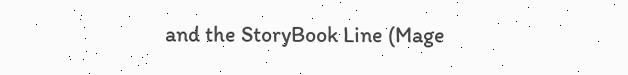and the StoryBook Line (Mage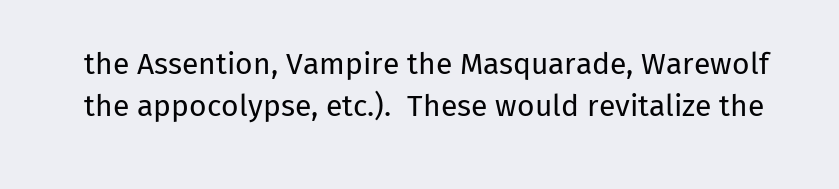the Assention, Vampire the Masquarade, Warewolf the appocolypse, etc.).  These would revitalize the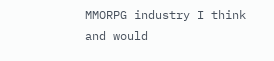MMORPG industry I think and would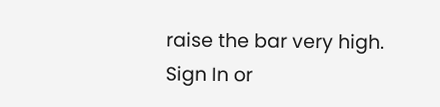raise the bar very high.
Sign In or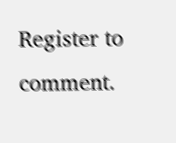Register to comment.